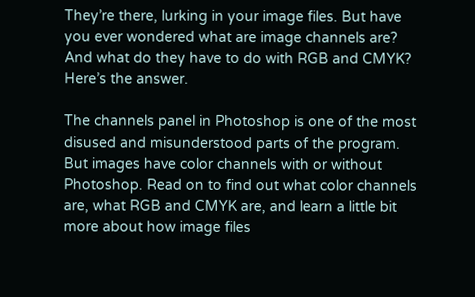They’re there, lurking in your image files. But have you ever wondered what are image channels are? And what do they have to do with RGB and CMYK? Here’s the answer.

The channels panel in Photoshop is one of the most disused and misunderstood parts of the program. But images have color channels with or without Photoshop. Read on to find out what color channels are, what RGB and CMYK are, and learn a little bit more about how image files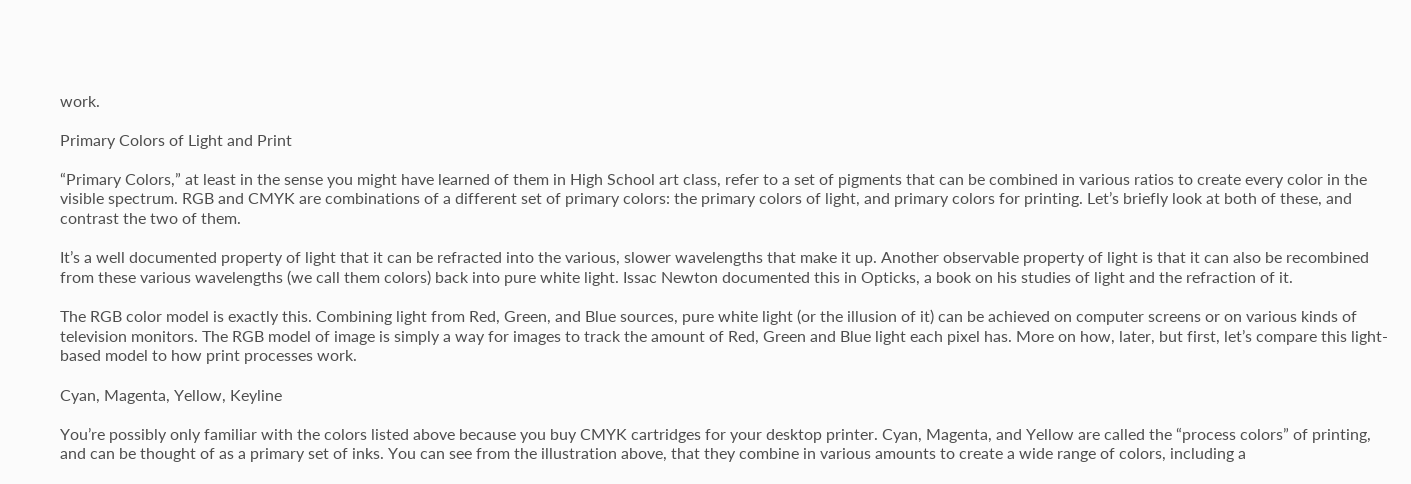work.

Primary Colors of Light and Print

“Primary Colors,” at least in the sense you might have learned of them in High School art class, refer to a set of pigments that can be combined in various ratios to create every color in the visible spectrum. RGB and CMYK are combinations of a different set of primary colors: the primary colors of light, and primary colors for printing. Let’s briefly look at both of these, and contrast the two of them.

It’s a well documented property of light that it can be refracted into the various, slower wavelengths that make it up. Another observable property of light is that it can also be recombined from these various wavelengths (we call them colors) back into pure white light. Issac Newton documented this in Opticks, a book on his studies of light and the refraction of it.

The RGB color model is exactly this. Combining light from Red, Green, and Blue sources, pure white light (or the illusion of it) can be achieved on computer screens or on various kinds of television monitors. The RGB model of image is simply a way for images to track the amount of Red, Green and Blue light each pixel has. More on how, later, but first, let’s compare this light-based model to how print processes work.

Cyan, Magenta, Yellow, Keyline

You’re possibly only familiar with the colors listed above because you buy CMYK cartridges for your desktop printer. Cyan, Magenta, and Yellow are called the “process colors” of printing, and can be thought of as a primary set of inks. You can see from the illustration above, that they combine in various amounts to create a wide range of colors, including a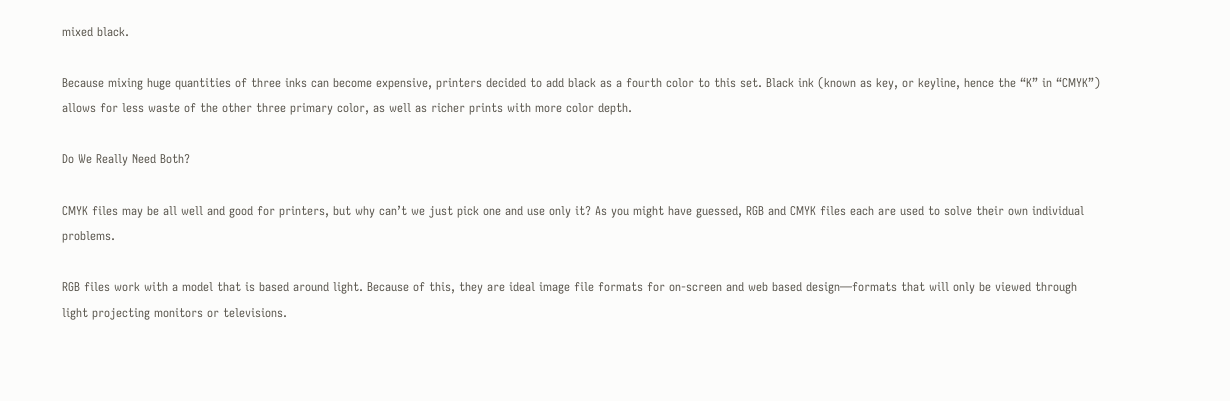mixed black.

Because mixing huge quantities of three inks can become expensive, printers decided to add black as a fourth color to this set. Black ink (known as key, or keyline, hence the “K” in “CMYK”) allows for less waste of the other three primary color, as well as richer prints with more color depth.

Do We Really Need Both?

CMYK files may be all well and good for printers, but why can’t we just pick one and use only it? As you might have guessed, RGB and CMYK files each are used to solve their own individual problems.

RGB files work with a model that is based around light. Because of this, they are ideal image file formats for on-screen and web based design—formats that will only be viewed through light projecting monitors or televisions.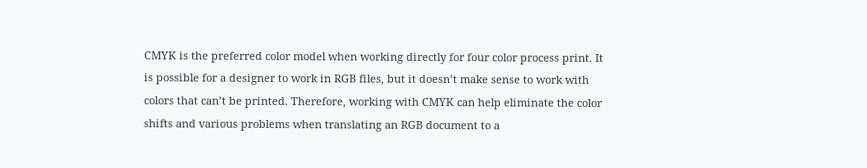CMYK is the preferred color model when working directly for four color process print. It is possible for a designer to work in RGB files, but it doesn’t make sense to work with colors that can’t be printed. Therefore, working with CMYK can help eliminate the color shifts and various problems when translating an RGB document to a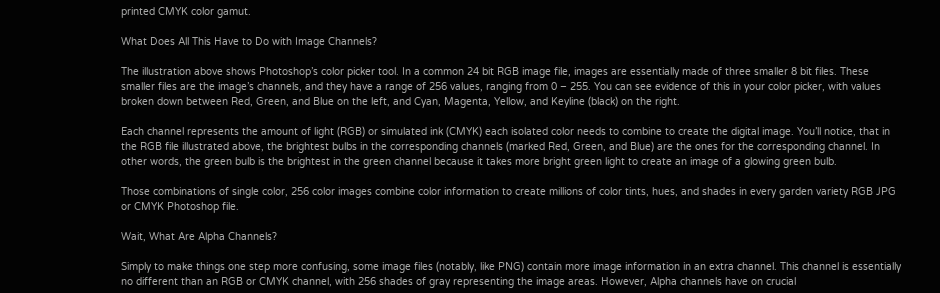printed CMYK color gamut.

What Does All This Have to Do with Image Channels?

The illustration above shows Photoshop’s color picker tool. In a common 24 bit RGB image file, images are essentially made of three smaller 8 bit files. These smaller files are the image’s channels, and they have a range of 256 values, ranging from 0 – 255. You can see evidence of this in your color picker, with values broken down between Red, Green, and Blue on the left, and Cyan, Magenta, Yellow, and Keyline (black) on the right.

Each channel represents the amount of light (RGB) or simulated ink (CMYK) each isolated color needs to combine to create the digital image. You’ll notice, that in the RGB file illustrated above, the brightest bulbs in the corresponding channels (marked Red, Green, and Blue) are the ones for the corresponding channel. In other words, the green bulb is the brightest in the green channel because it takes more bright green light to create an image of a glowing green bulb.

Those combinations of single color, 256 color images combine color information to create millions of color tints, hues, and shades in every garden variety RGB JPG or CMYK Photoshop file.

Wait, What Are Alpha Channels?

Simply to make things one step more confusing, some image files (notably, like PNG) contain more image information in an extra channel. This channel is essentially no different than an RGB or CMYK channel, with 256 shades of gray representing the image areas. However, Alpha channels have on crucial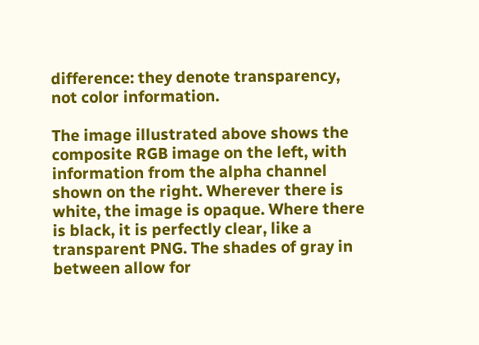difference: they denote transparency, not color information.

The image illustrated above shows the composite RGB image on the left, with information from the alpha channel shown on the right. Wherever there is white, the image is opaque. Where there is black, it is perfectly clear, like a transparent PNG. The shades of gray in between allow for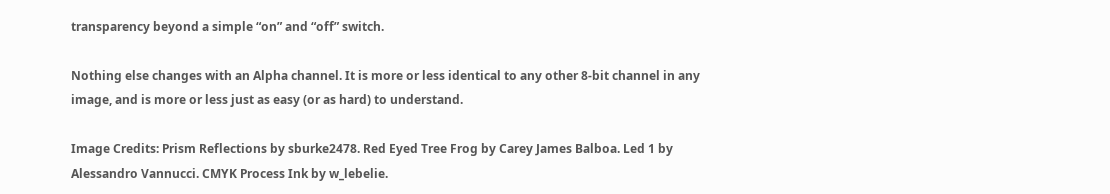transparency beyond a simple “on” and “off” switch.

Nothing else changes with an Alpha channel. It is more or less identical to any other 8-bit channel in any image, and is more or less just as easy (or as hard) to understand.

Image Credits: Prism Reflections by sburke2478. Red Eyed Tree Frog by Carey James Balboa. Led 1 by Alessandro Vannucci. CMYK Process Ink by w_lebelie.